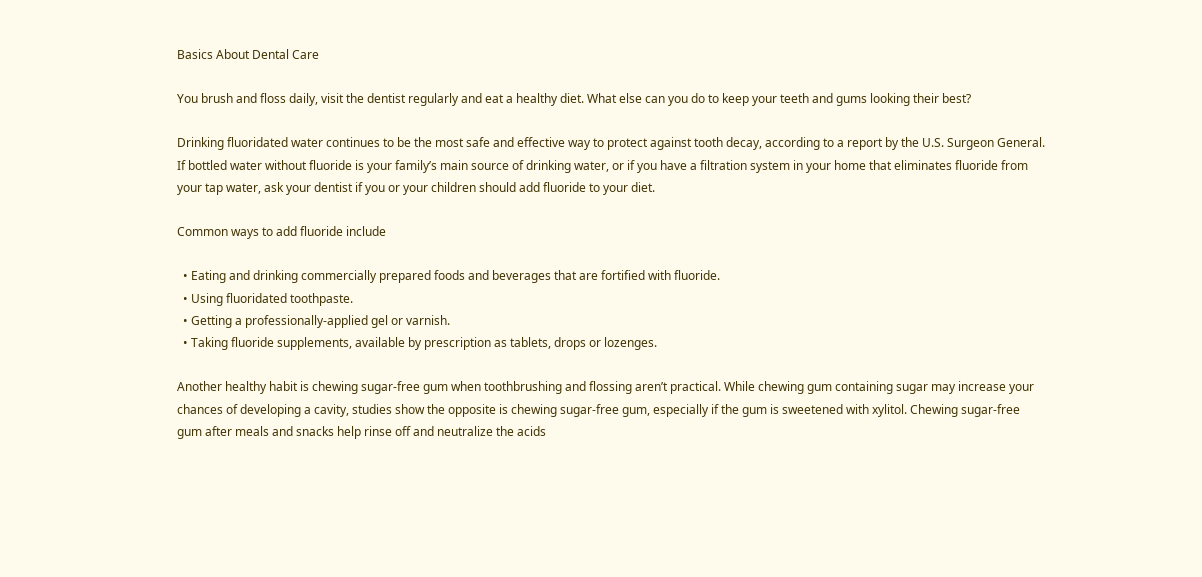Basics About Dental Care

You brush and floss daily, visit the dentist regularly and eat a healthy diet. What else can you do to keep your teeth and gums looking their best?

Drinking fluoridated water continues to be the most safe and effective way to protect against tooth decay, according to a report by the U.S. Surgeon General. If bottled water without fluoride is your family’s main source of drinking water, or if you have a filtration system in your home that eliminates fluoride from your tap water, ask your dentist if you or your children should add fluoride to your diet.

Common ways to add fluoride include

  • Eating and drinking commercially prepared foods and beverages that are fortified with fluoride.
  • Using fluoridated toothpaste.
  • Getting a professionally-applied gel or varnish.
  • Taking fluoride supplements, available by prescription as tablets, drops or lozenges.

Another healthy habit is chewing sugar-free gum when toothbrushing and flossing aren’t practical. While chewing gum containing sugar may increase your chances of developing a cavity, studies show the opposite is chewing sugar-free gum, especially if the gum is sweetened with xylitol. Chewing sugar-free gum after meals and snacks help rinse off and neutralize the acids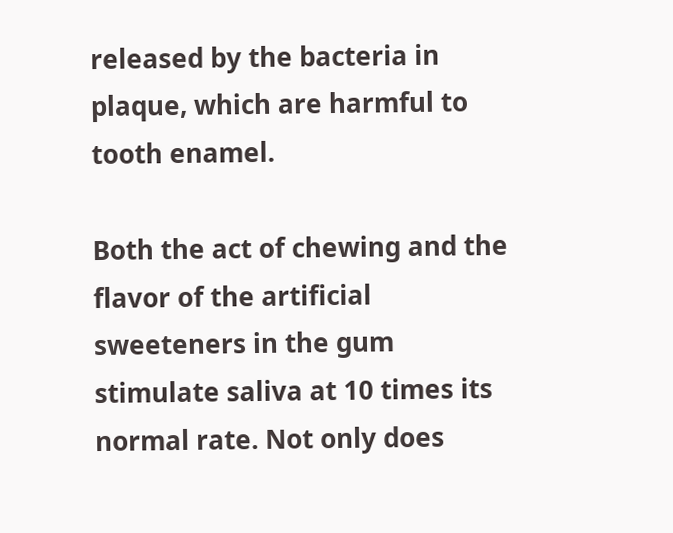released by the bacteria in plaque, which are harmful to tooth enamel.

Both the act of chewing and the flavor of the artificial sweeteners in the gum stimulate saliva at 10 times its normal rate. Not only does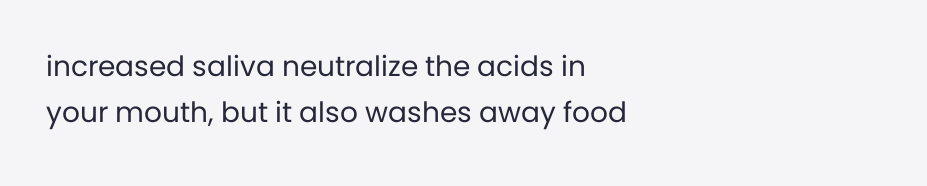increased saliva neutralize the acids in your mouth, but it also washes away food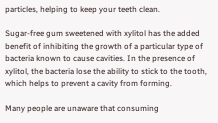particles, helping to keep your teeth clean.

Sugar-free gum sweetened with xylitol has the added benefit of inhibiting the growth of a particular type of bacteria known to cause cavities. In the presence of xylitol, the bacteria lose the ability to stick to the tooth, which helps to prevent a cavity from forming.

Many people are unaware that consuming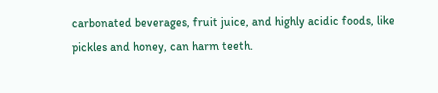carbonated beverages, fruit juice, and highly acidic foods, like pickles and honey, can harm teeth.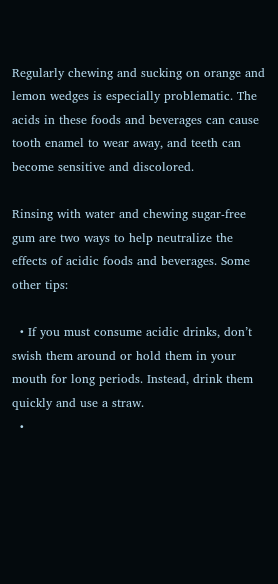Regularly chewing and sucking on orange and lemon wedges is especially problematic. The acids in these foods and beverages can cause tooth enamel to wear away, and teeth can become sensitive and discolored.

Rinsing with water and chewing sugar-free gum are two ways to help neutralize the effects of acidic foods and beverages. Some other tips:

  • If you must consume acidic drinks, don’t swish them around or hold them in your mouth for long periods. Instead, drink them quickly and use a straw.
  •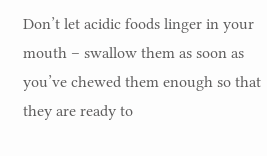Don’t let acidic foods linger in your mouth – swallow them as soon as you’ve chewed them enough so that they are ready to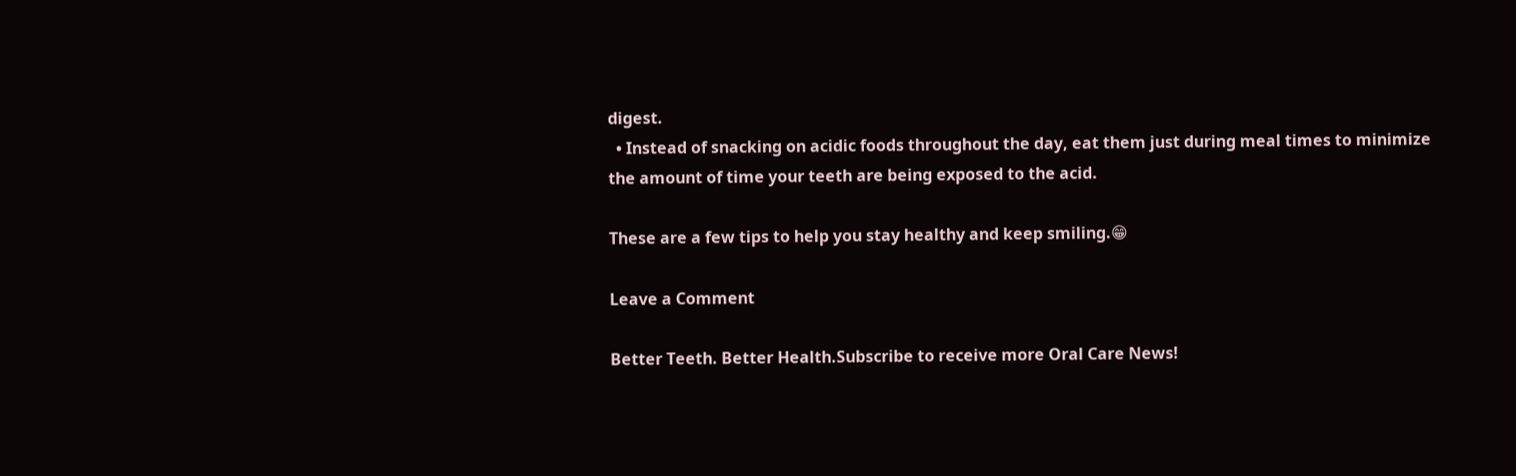digest.
  • Instead of snacking on acidic foods throughout the day, eat them just during meal times to minimize the amount of time your teeth are being exposed to the acid.

These are a few tips to help you stay healthy and keep smiling.😁

Leave a Comment

Better Teeth. Better Health.Subscribe to receive more Oral Care News!